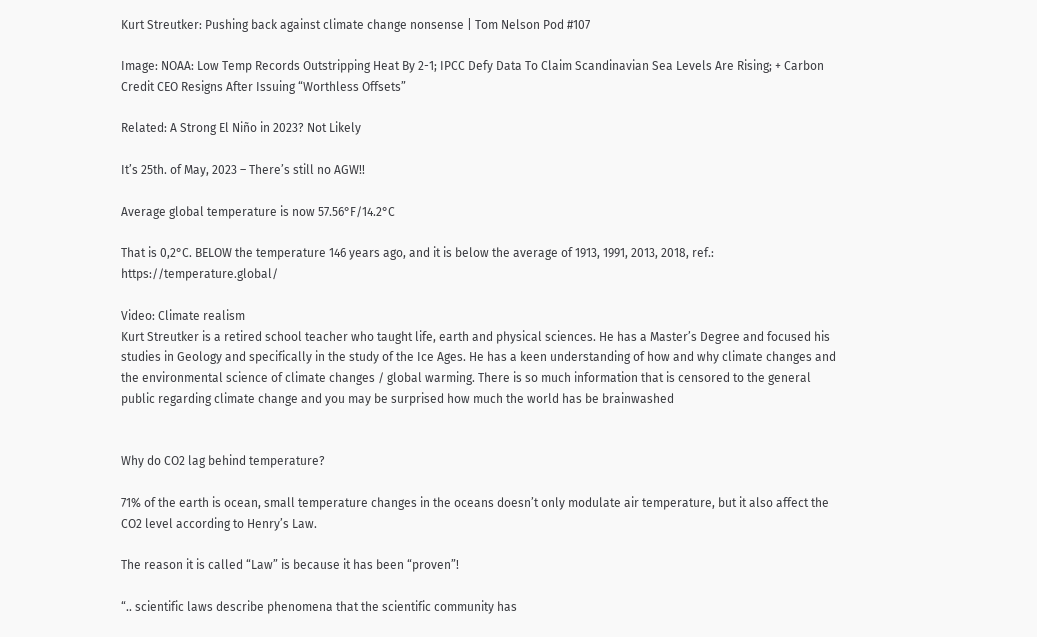Kurt Streutker: Pushing back against climate change nonsense | Tom Nelson Pod #107

Image: NOAA: Low Temp Records Outstripping Heat By 2-1; IPCC Defy Data To Claim Scandinavian Sea Levels Are Rising; + Carbon Credit CEO Resigns After Issuing “Worthless Offsets”

Related: A Strong El Niño in 2023? Not Likely

It’s 25th. of May, 2023 – There’s still no AGW!!

Average global temperature is now 57.56°F/14.2°C

That is 0,2°C. BELOW the temperature 146 years ago, and it is below the average of 1913, 1991, 2013, 2018, ref.: https://temperature.global/

Video: Climate realism
Kurt Streutker is a retired school teacher who taught life, earth and physical sciences. He has a Master’s Degree and focused his studies in Geology and specifically in the study of the Ice Ages. He has a keen understanding of how and why climate changes and the environmental science of climate changes / global warming. There is so much information that is censored to the general public regarding climate change and you may be surprised how much the world has be brainwashed


Why do CO2 lag behind temperature?

71% of the earth is ocean, small temperature changes in the oceans doesn’t only modulate air temperature, but it also affect the CO2 level according to Henry’s Law.

The reason it is called “Law” is because it has been “proven”!

“.. scientific laws describe phenomena that the scientific community has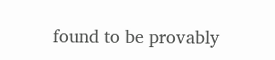found to be provably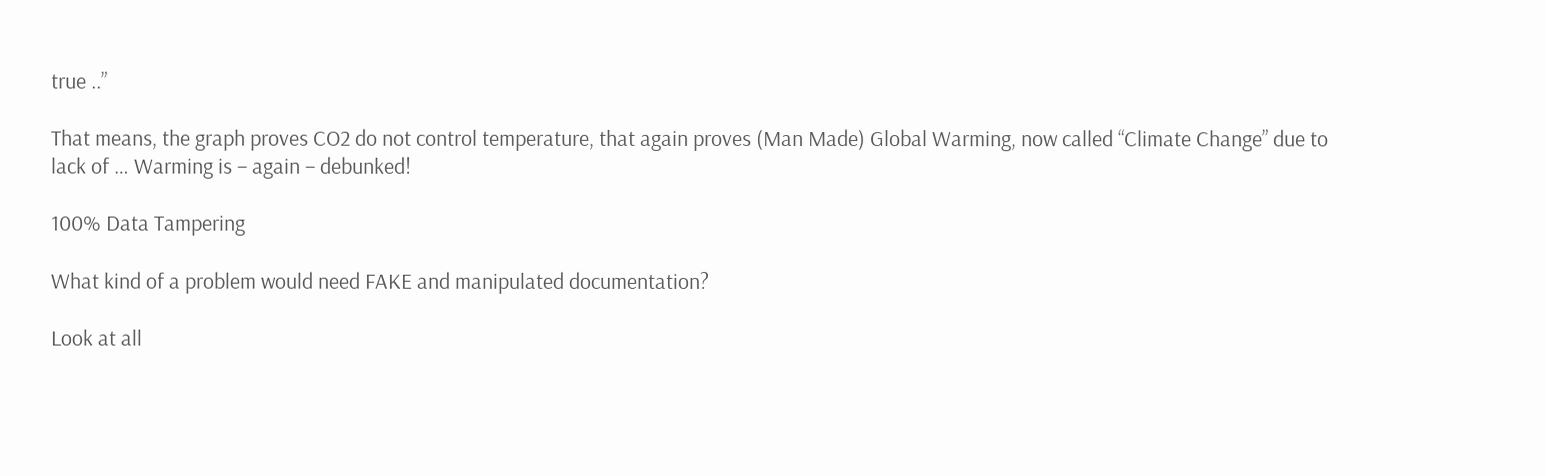true ..”

That means, the graph proves CO2 do not control temperature, that again proves (Man Made) Global Warming, now called “Climate Change” due to lack of … Warming is – again – debunked!

100% Data Tampering

What kind of a problem would need FAKE and manipulated documentation?

Look at all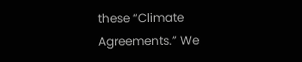these “Climate Agreements.” We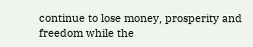continue to lose money, prosperity and freedom while the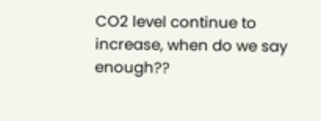CO2 level continue to increase, when do we say enough??